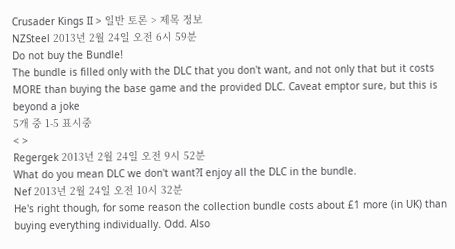Crusader Kings II > 일반 토론 > 제목 정보
NZSteel 2013년 2월 24일 오전 6시 59분
Do not buy the Bundle!
The bundle is filled only with the DLC that you don't want, and not only that but it costs MORE than buying the base game and the provided DLC. Caveat emptor sure, but this is beyond a joke
5개 중 1-5 표시중
< >
Regergek 2013년 2월 24일 오전 9시 52분
What do you mean DLC we don't want?I enjoy all the DLC in the bundle.
Nef 2013년 2월 24일 오전 10시 32분
He's right though, for some reason the collection bundle costs about £1 more (in UK) than buying everything individually. Odd. Also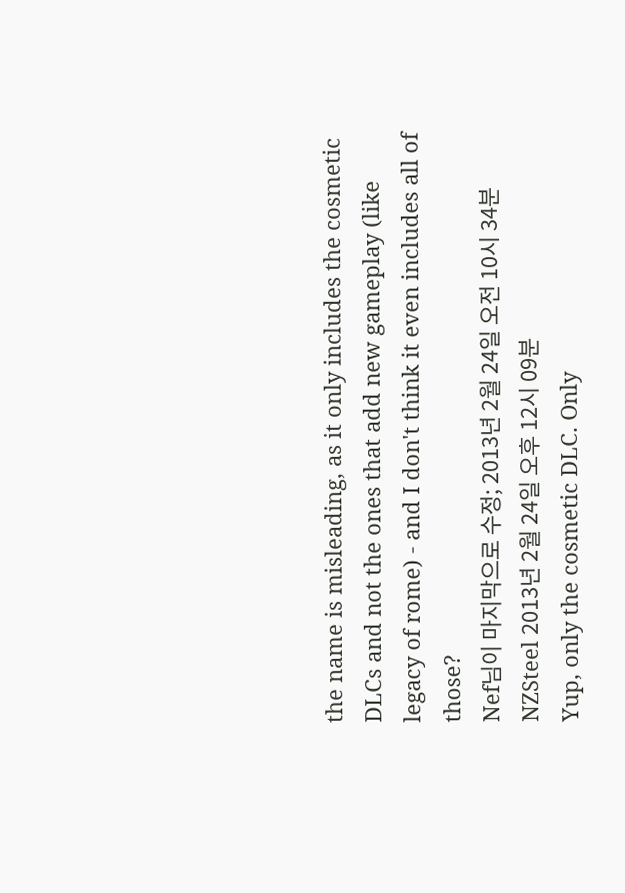the name is misleading, as it only includes the cosmetic DLCs and not the ones that add new gameplay (like legacy of rome) - and I don't think it even includes all of those?
Nef님이 마지막으로 수정; 2013년 2월 24일 오전 10시 34분
NZSteel 2013년 2월 24일 오후 12시 09분
Yup, only the cosmetic DLC. Only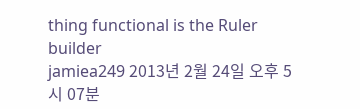thing functional is the Ruler builder
jamiea249 2013년 2월 24일 오후 5시 07분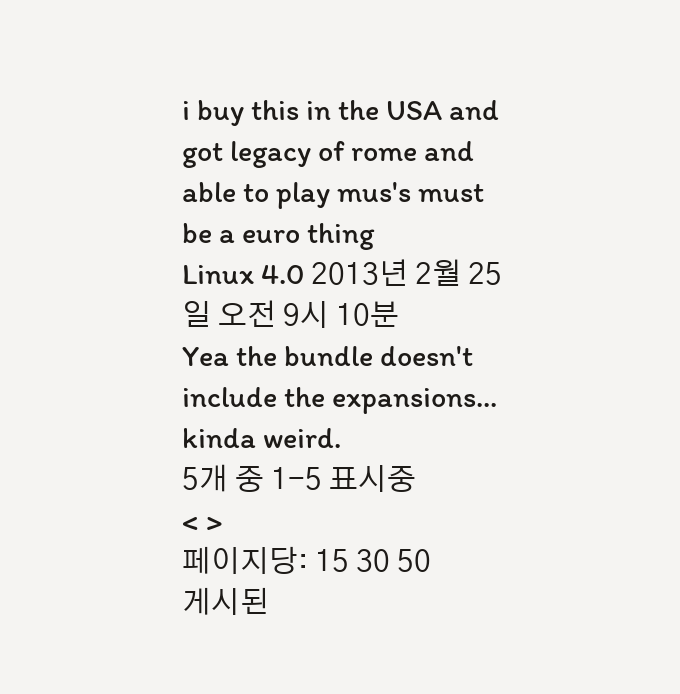i buy this in the USA and got legacy of rome and able to play mus's must be a euro thing
Linux 4.0 2013년 2월 25일 오전 9시 10분
Yea the bundle doesn't include the expansions... kinda weird.
5개 중 1-5 표시중
< >
페이지당: 15 30 50
게시된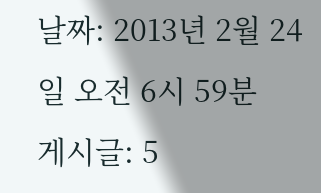날짜: 2013년 2월 24일 오전 6시 59분
게시글: 5